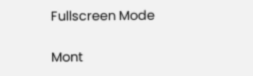Fullscreen Mode

Mont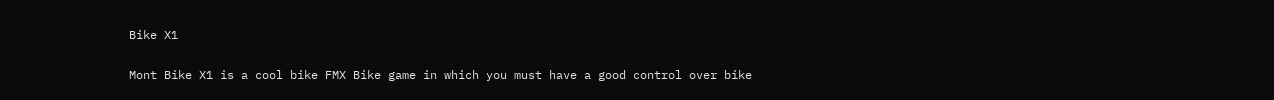Bike X1

Mont Bike X1 is a cool bike FMX Bike game in which you must have a good control over bike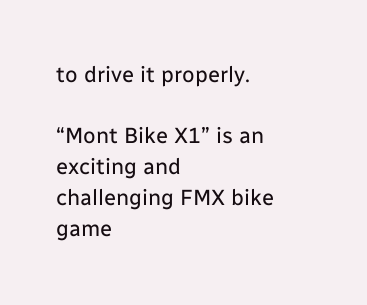to drive it properly.

“Mont Bike X1” is an exciting and challenging FMX bike game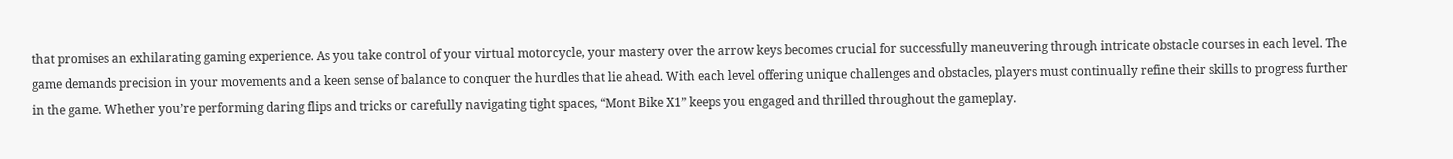that promises an exhilarating gaming experience. As you take control of your virtual motorcycle, your mastery over the arrow keys becomes crucial for successfully maneuvering through intricate obstacle courses in each level. The game demands precision in your movements and a keen sense of balance to conquer the hurdles that lie ahead. With each level offering unique challenges and obstacles, players must continually refine their skills to progress further in the game. Whether you’re performing daring flips and tricks or carefully navigating tight spaces, “Mont Bike X1” keeps you engaged and thrilled throughout the gameplay.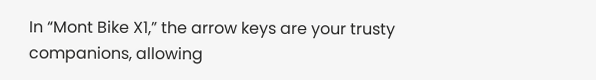In “Mont Bike X1,” the arrow keys are your trusty companions, allowing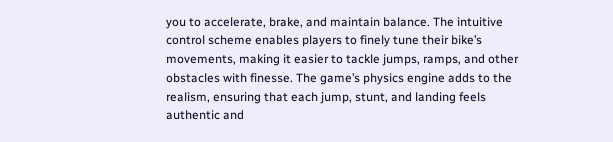you to accelerate, brake, and maintain balance. The intuitive control scheme enables players to finely tune their bike’s movements, making it easier to tackle jumps, ramps, and other obstacles with finesse. The game’s physics engine adds to the realism, ensuring that each jump, stunt, and landing feels authentic and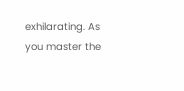exhilarating. As you master the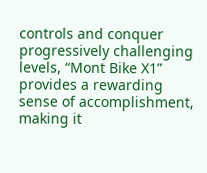controls and conquer progressively challenging levels, “Mont Bike X1” provides a rewarding sense of accomplishment, making it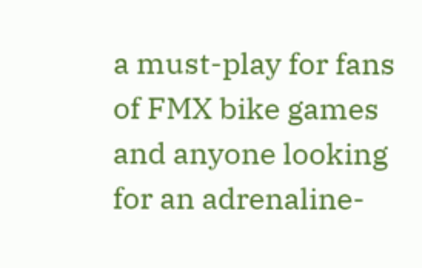a must-play for fans of FMX bike games and anyone looking for an adrenaline-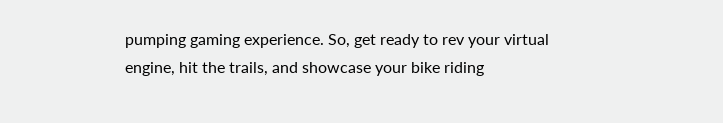pumping gaming experience. So, get ready to rev your virtual engine, hit the trails, and showcase your bike riding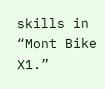skills in “Mont Bike X1.”